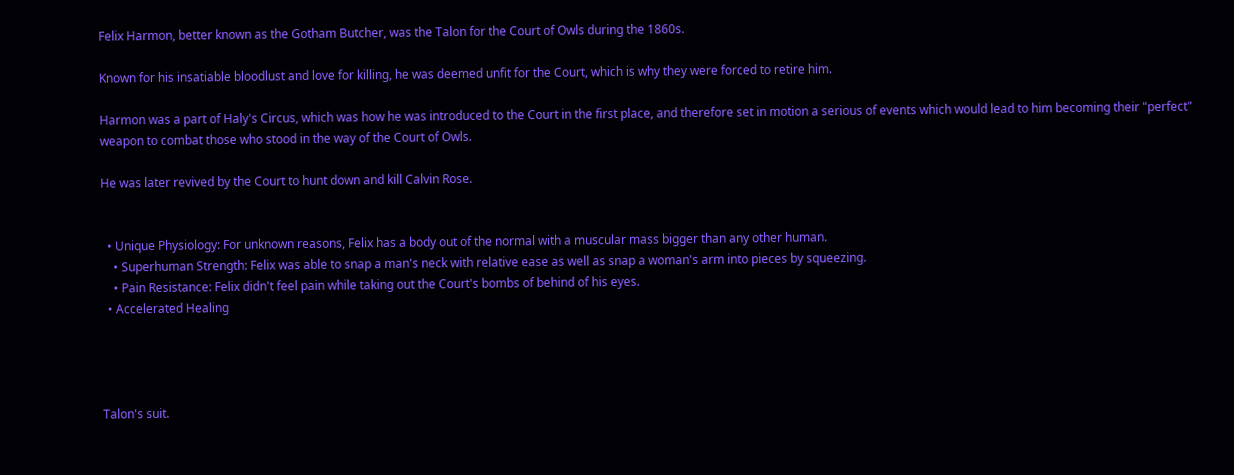Felix Harmon, better known as the Gotham Butcher, was the Talon for the Court of Owls during the 1860s.

Known for his insatiable bloodlust and love for killing, he was deemed unfit for the Court, which is why they were forced to retire him.

Harmon was a part of Haly's Circus, which was how he was introduced to the Court in the first place, and therefore set in motion a serious of events which would lead to him becoming their "perfect" weapon to combat those who stood in the way of the Court of Owls.

He was later revived by the Court to hunt down and kill Calvin Rose.


  • Unique Physiology: For unknown reasons, Felix has a body out of the normal with a muscular mass bigger than any other human.
    • Superhuman Strength: Felix was able to snap a man's neck with relative ease as well as snap a woman's arm into pieces by squeezing.
    • Pain Resistance: Felix didn't feel pain while taking out the Court's bombs of behind of his eyes.
  • Accelerated Healing




Talon's suit.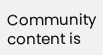Community content is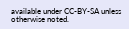available under CC-BY-SA unless otherwise noted.